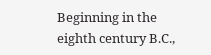Beginning in the eighth century B.C.,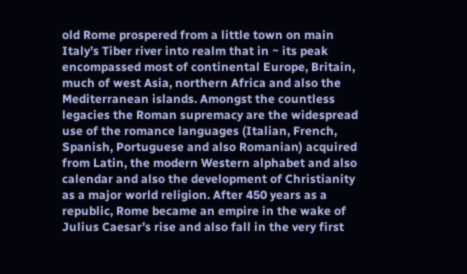old Rome prospered from a little town on main Italy’s Tiber river into realm that in ~ its peak encompassed most of continental Europe, Britain, much of west Asia, northern Africa and also the Mediterranean islands. Amongst the countless legacies the Roman supremacy are the widespread use of the romance languages (Italian, French, Spanish, Portuguese and also Romanian) acquired from Latin, the modern Western alphabet and also calendar and also the development of Christianity as a major world religion. After 450 years as a republic, Rome became an empire in the wake of Julius Caesar’s rise and also fall in the very first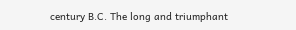century B.C. The long and triumphant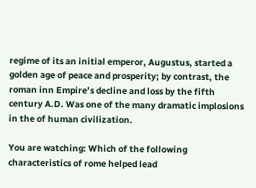regime of its an initial emperor, Augustus, started a golden age of peace and prosperity; by contrast, the roman inn Empire’s decline and loss by the fifth century A.D. Was one of the many dramatic implosions in the of human civilization.

You are watching: Which of the following characteristics of rome helped lead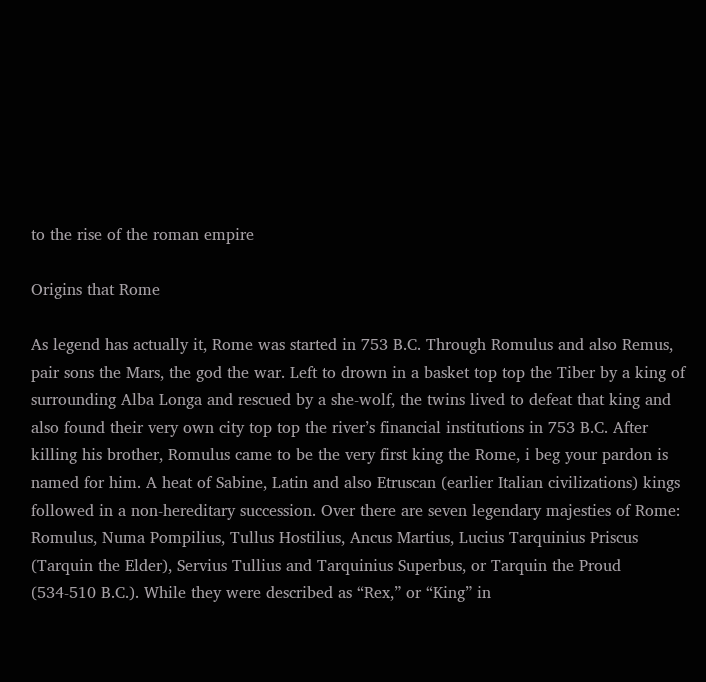to the rise of the roman empire

Origins that Rome

As legend has actually it, Rome was started in 753 B.C. Through Romulus and also Remus, pair sons the Mars, the god the war. Left to drown in a basket top top the Tiber by a king of surrounding Alba Longa and rescued by a she-wolf, the twins lived to defeat that king and also found their very own city top top the river’s financial institutions in 753 B.C. After killing his brother, Romulus came to be the very first king the Rome, i beg your pardon is named for him. A heat of Sabine, Latin and also Etruscan (earlier Italian civilizations) kings followed in a non-hereditary succession. Over there are seven legendary majesties of Rome: Romulus, Numa Pompilius, Tullus Hostilius, Ancus Martius, Lucius Tarquinius Priscus (Tarquin the Elder), Servius Tullius and Tarquinius Superbus, or Tarquin the Proud (534-510 B.C.). While they were described as “Rex,” or “King” in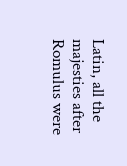Latin, all the majesties after Romulus were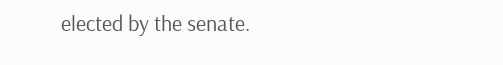elected by the senate.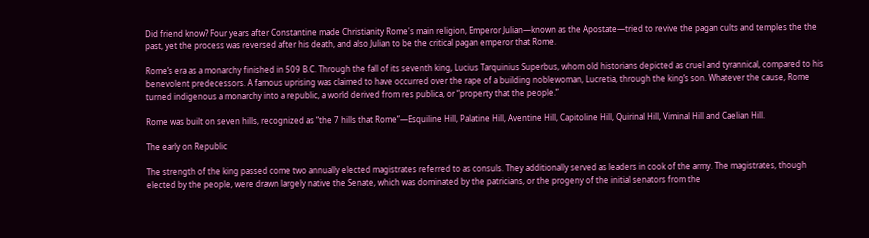Did friend know? Four years after Constantine made Christianity Rome's main religion, Emperor Julian—known as the Apostate—tried to revive the pagan cults and temples the the past, yet the process was reversed after his death, and also Julian to be the critical pagan emperor that Rome.

Rome’s era as a monarchy finished in 509 B.C. Through the fall of its seventh king, Lucius Tarquinius Superbus, whom old historians depicted as cruel and tyrannical, compared to his benevolent predecessors. A famous uprising was claimed to have occurred over the rape of a building noblewoman, Lucretia, through the king’s son. Whatever the cause, Rome turned indigenous a monarchy into a republic, a world derived from res publica, or “property that the people.”

Rome was built on seven hills, recognized as “the 7 hills that Rome”—Esquiline Hill, Palatine Hill, Aventine Hill, Capitoline Hill, Quirinal Hill, Viminal Hill and Caelian Hill.

The early on Republic

The strength of the king passed come two annually elected magistrates referred to as consuls. They additionally served as leaders in cook of the army. The magistrates, though elected by the people, were drawn largely native the Senate, which was dominated by the patricians, or the progeny of the initial senators from the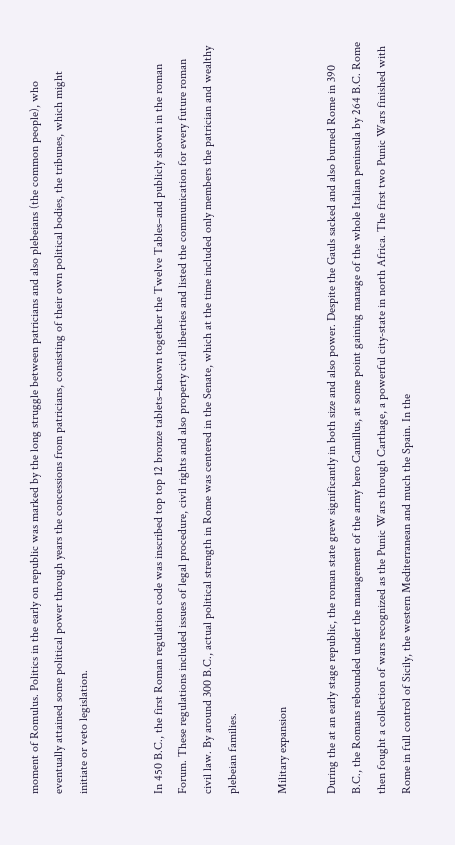moment of Romulus. Politics in the early on republic was marked by the long struggle between patricians and also plebeians (the common people), who eventually attained some political power through years the concessions from patricians, consisting of their own political bodies, the tribunes, which might initiate or veto legislation.


In 450 B.C., the first Roman regulation code was inscribed top top 12 bronze tablets–known together the Twelve Tables–and publicly shown in the roman Forum. These regulations included issues of legal procedure, civil rights and also property civil liberties and listed the communication for every future roman civil law. By around 300 B.C., actual political strength in Rome was centered in the Senate, which at the time included only members the patrician and wealthy plebeian families.

Military expansion

During the at an early stage republic, the roman state grew significantly in both size and also power. Despite the Gauls sacked and also burned Rome in 390 B.C., the Romans rebounded under the management of the army hero Camillus, at some point gaining manage of the whole Italian peninsula by 264 B.C. Rome then fought a collection of wars recognized as the Punic Wars through Carthage, a powerful city-state in north Africa. The first two Punic Wars finished with Rome in full control of Sicily, the western Mediterranean and much the Spain. In the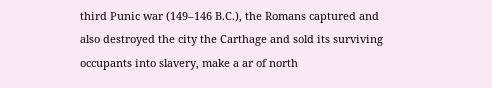third Punic war (149–146 B.C.), the Romans captured and also destroyed the city the Carthage and sold its surviving occupants into slavery, make a ar of north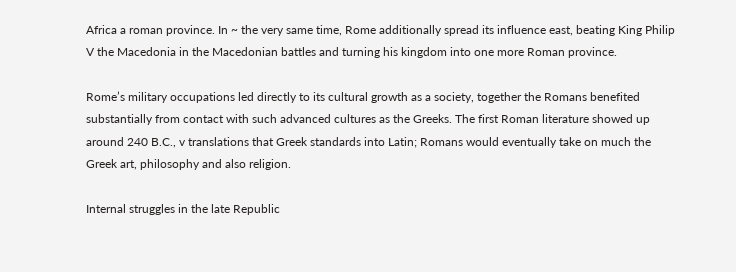Africa a roman province. In ~ the very same time, Rome additionally spread its influence east, beating King Philip V the Macedonia in the Macedonian battles and turning his kingdom into one more Roman province.

Rome’s military occupations led directly to its cultural growth as a society, together the Romans benefited substantially from contact with such advanced cultures as the Greeks. The first Roman literature showed up around 240 B.C., v translations that Greek standards into Latin; Romans would eventually take on much the Greek art, philosophy and also religion.

Internal struggles in the late Republic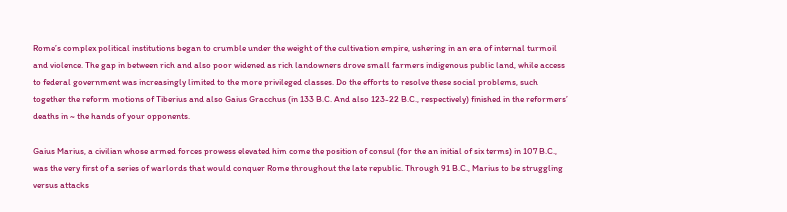Rome’s complex political institutions began to crumble under the weight of the cultivation empire, ushering in an era of internal turmoil and violence. The gap in between rich and also poor widened as rich landowners drove small farmers indigenous public land, while access to federal government was increasingly limited to the more privileged classes. Do the efforts to resolve these social problems, such together the reform motions of Tiberius and also Gaius Gracchus (in 133 B.C. And also 123-22 B.C., respectively) finished in the reformers’ deaths in ~ the hands of your opponents.

Gaius Marius, a civilian whose armed forces prowess elevated him come the position of consul (for the an initial of six terms) in 107 B.C., was the very first of a series of warlords that would conquer Rome throughout the late republic. Through 91 B.C., Marius to be struggling versus attacks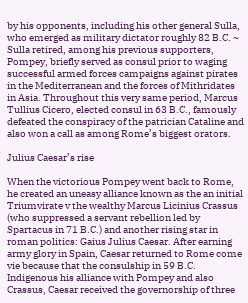by his opponents, including his other general Sulla, who emerged as military dictator roughly 82 B.C. ~ Sulla retired, among his previous supporters, Pompey, briefly served as consul prior to waging successful armed forces campaigns against pirates in the Mediterranean and the forces of Mithridates in Asia. Throughout this very same period, Marcus Tullius Cicero, elected consul in 63 B.C., famously defeated the conspiracy of the patrician Cataline and also won a call as among Rome’s biggest orators.

Julius Caesar’s rise

When the victorious Pompey went back to Rome, he created an uneasy alliance known as the an initial Triumvirate v the wealthy Marcus Licinius Crassus (who suppressed a servant rebellion led by Spartacus in 71 B.C.) and another rising star in roman politics: Gaius Julius Caesar. After earning army glory in Spain, Caesar returned to Rome come vie because that the consulship in 59 B.C. Indigenous his alliance with Pompey and also Crassus, Caesar received the governorship of three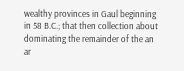wealthy provinces in Gaul beginning in 58 B.C.; that then collection about dominating the remainder of the an ar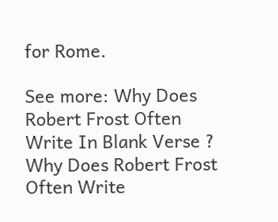for Rome.

See more: Why Does Robert Frost Often Write In Blank Verse ? Why Does Robert Frost Often Write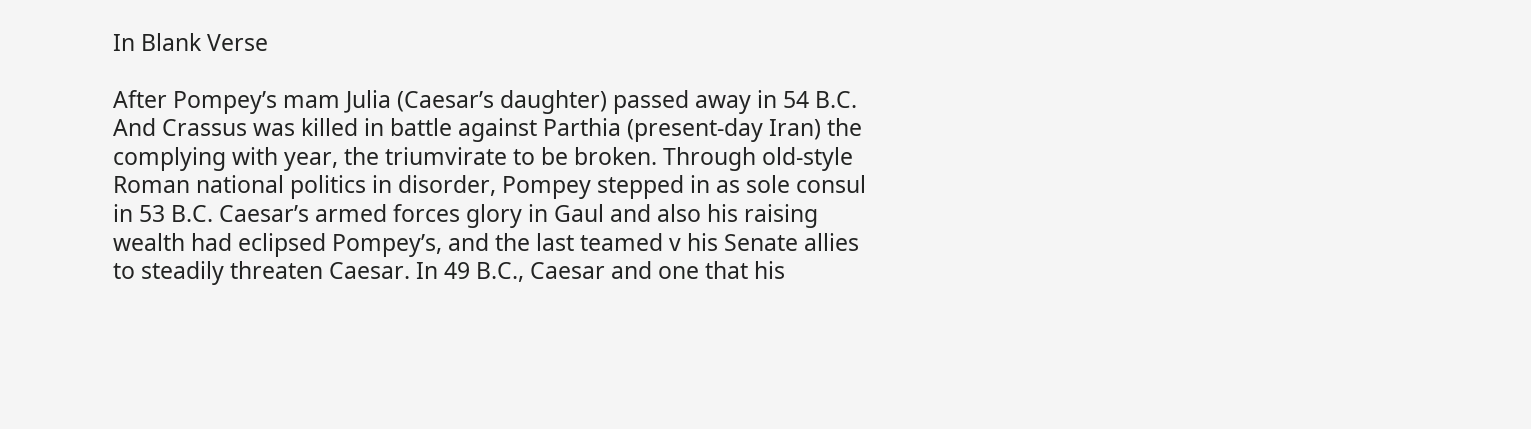In Blank Verse

After Pompey’s mam Julia (Caesar’s daughter) passed away in 54 B.C. And Crassus was killed in battle against Parthia (present-day Iran) the complying with year, the triumvirate to be broken. Through old-style Roman national politics in disorder, Pompey stepped in as sole consul in 53 B.C. Caesar’s armed forces glory in Gaul and also his raising wealth had eclipsed Pompey’s, and the last teamed v his Senate allies to steadily threaten Caesar. In 49 B.C., Caesar and one that his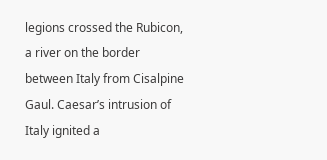legions crossed the Rubicon, a river on the border between Italy from Cisalpine Gaul. Caesar’s intrusion of Italy ignited a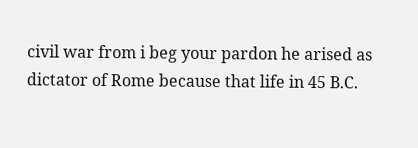civil war from i beg your pardon he arised as dictator of Rome because that life in 45 B.C.